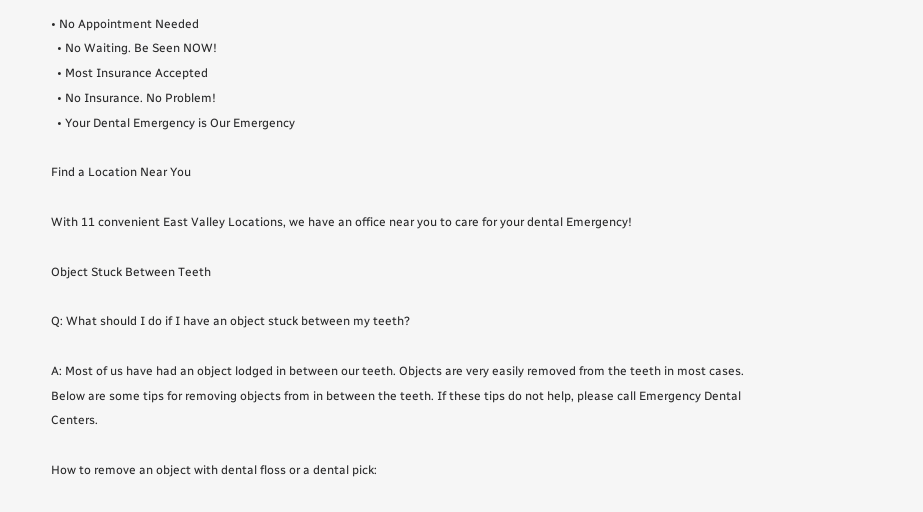• No Appointment Needed
  • No Waiting. Be Seen NOW!
  • Most Insurance Accepted
  • No Insurance. No Problem!
  • Your Dental Emergency is Our Emergency

Find a Location Near You

With 11 convenient East Valley Locations, we have an office near you to care for your dental Emergency!

Object Stuck Between Teeth

Q: What should I do if I have an object stuck between my teeth?

A: Most of us have had an object lodged in between our teeth. Objects are very easily removed from the teeth in most cases. Below are some tips for removing objects from in between the teeth. If these tips do not help, please call Emergency Dental Centers.

How to remove an object with dental floss or a dental pick: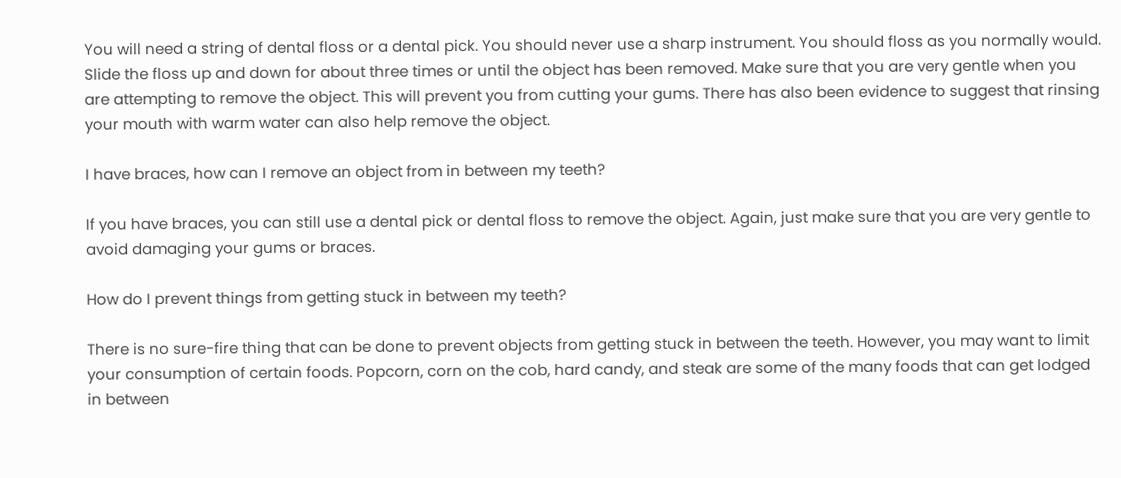You will need a string of dental floss or a dental pick. You should never use a sharp instrument. You should floss as you normally would. Slide the floss up and down for about three times or until the object has been removed. Make sure that you are very gentle when you are attempting to remove the object. This will prevent you from cutting your gums. There has also been evidence to suggest that rinsing your mouth with warm water can also help remove the object.

I have braces, how can I remove an object from in between my teeth?

If you have braces, you can still use a dental pick or dental floss to remove the object. Again, just make sure that you are very gentle to avoid damaging your gums or braces.

How do I prevent things from getting stuck in between my teeth?

There is no sure-fire thing that can be done to prevent objects from getting stuck in between the teeth. However, you may want to limit your consumption of certain foods. Popcorn, corn on the cob, hard candy, and steak are some of the many foods that can get lodged in between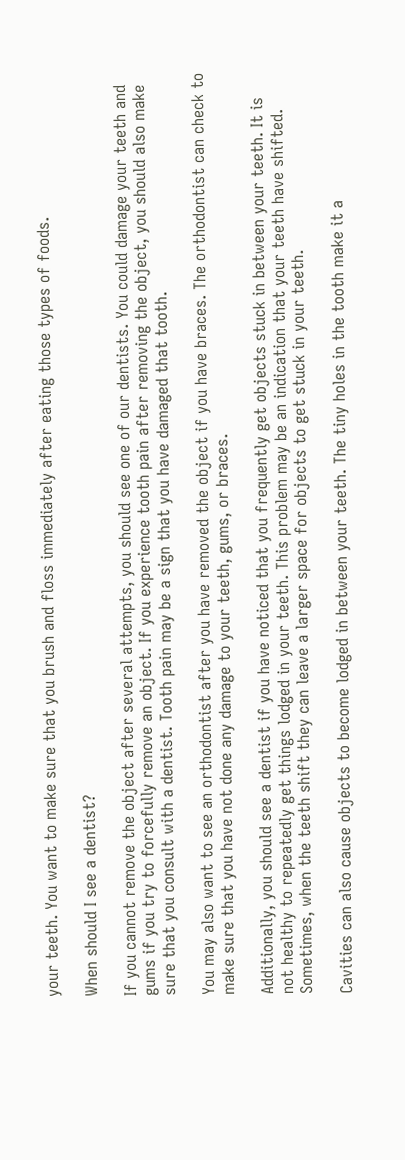your teeth. You want to make sure that you brush and floss immediately after eating those types of foods.

When should I see a dentist?

If you cannot remove the object after several attempts, you should see one of our dentists. You could damage your teeth and gums if you try to forcefully remove an object. If you experience tooth pain after removing the object, you should also make sure that you consult with a dentist. Tooth pain may be a sign that you have damaged that tooth.

You may also want to see an orthodontist after you have removed the object if you have braces. The orthodontist can check to make sure that you have not done any damage to your teeth, gums, or braces.

Additionally, you should see a dentist if you have noticed that you frequently get objects stuck in between your teeth. It is not healthy to repeatedly get things lodged in your teeth. This problem may be an indication that your teeth have shifted. Sometimes, when the teeth shift they can leave a larger space for objects to get stuck in your teeth.

Cavities can also cause objects to become lodged in between your teeth. The tiny holes in the tooth make it a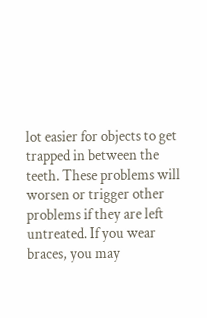lot easier for objects to get trapped in between the teeth. These problems will worsen or trigger other problems if they are left untreated. If you wear braces, you may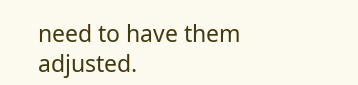need to have them adjusted.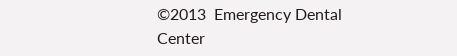©2013  Emergency Dental Center